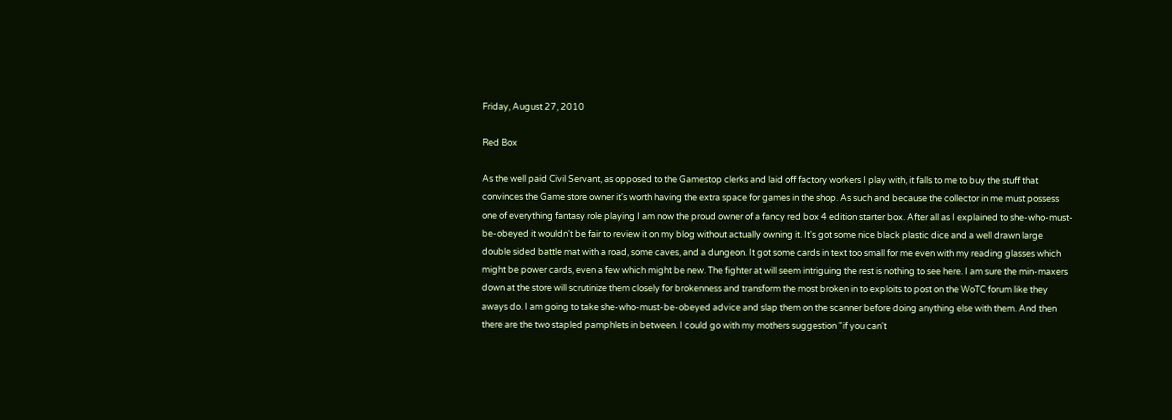Friday, August 27, 2010

Red Box

As the well paid Civil Servant, as opposed to the Gamestop clerks and laid off factory workers I play with, it falls to me to buy the stuff that convinces the Game store owner it's worth having the extra space for games in the shop. As such and because the collector in me must possess one of everything fantasy role playing I am now the proud owner of a fancy red box 4 edition starter box. After all as I explained to she-who-must-be-obeyed it wouldn't be fair to review it on my blog without actually owning it. It's got some nice black plastic dice and a well drawn large double sided battle mat with a road, some caves, and a dungeon. It got some cards in text too small for me even with my reading glasses which might be power cards, even a few which might be new. The fighter at will seem intriguing the rest is nothing to see here. I am sure the min-maxers down at the store will scrutinize them closely for brokenness and transform the most broken in to exploits to post on the WoTC forum like they aways do. I am going to take she-who-must-be-obeyed advice and slap them on the scanner before doing anything else with them. And then there are the two stapled pamphlets in between. I could go with my mothers suggestion "if you can't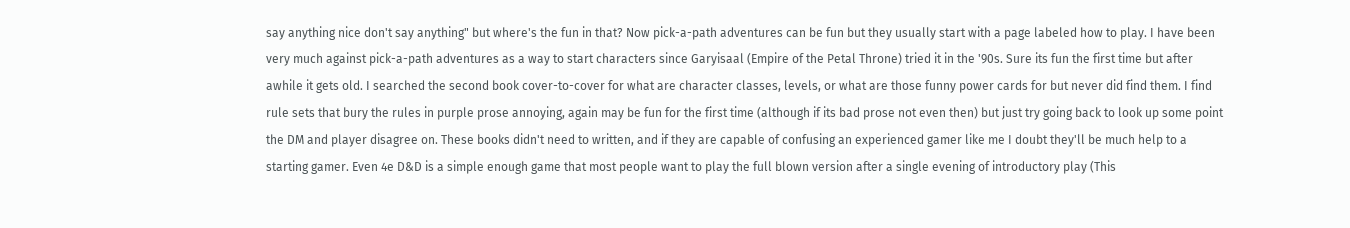say anything nice don't say anything" but where's the fun in that? Now pick-a-path adventures can be fun but they usually start with a page labeled how to play. I have been very much against pick-a-path adventures as a way to start characters since Garyisaal (Empire of the Petal Throne) tried it in the '90s. Sure its fun the first time but after awhile it gets old. I searched the second book cover-to-cover for what are character classes, levels, or what are those funny power cards for but never did find them. I find rule sets that bury the rules in purple prose annoying, again may be fun for the first time (although if its bad prose not even then) but just try going back to look up some point the DM and player disagree on. These books didn't need to written, and if they are capable of confusing an experienced gamer like me I doubt they'll be much help to a starting gamer. Even 4e D&D is a simple enough game that most people want to play the full blown version after a single evening of introductory play (This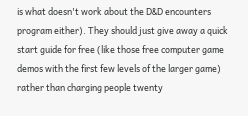is what doesn't work about the D&D encounters program either). They should just give away a quick start guide for free (like those free computer game demos with the first few levels of the larger game) rather than charging people twenty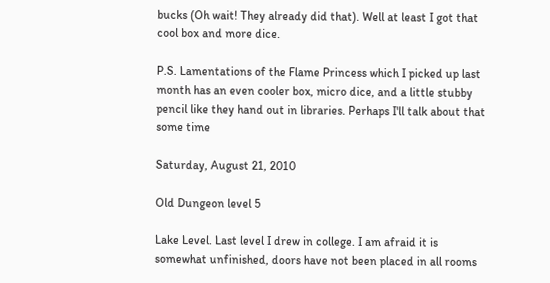bucks (Oh wait! They already did that). Well at least I got that cool box and more dice.

P.S. Lamentations of the Flame Princess which I picked up last month has an even cooler box, micro dice, and a little stubby pencil like they hand out in libraries. Perhaps I'll talk about that some time

Saturday, August 21, 2010

Old Dungeon level 5

Lake Level. Last level I drew in college. I am afraid it is somewhat unfinished, doors have not been placed in all rooms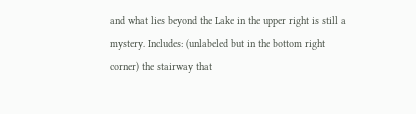and what lies beyond the Lake in the upper right is still a mystery. Includes: (unlabeled but in the bottom right corner) the stairway that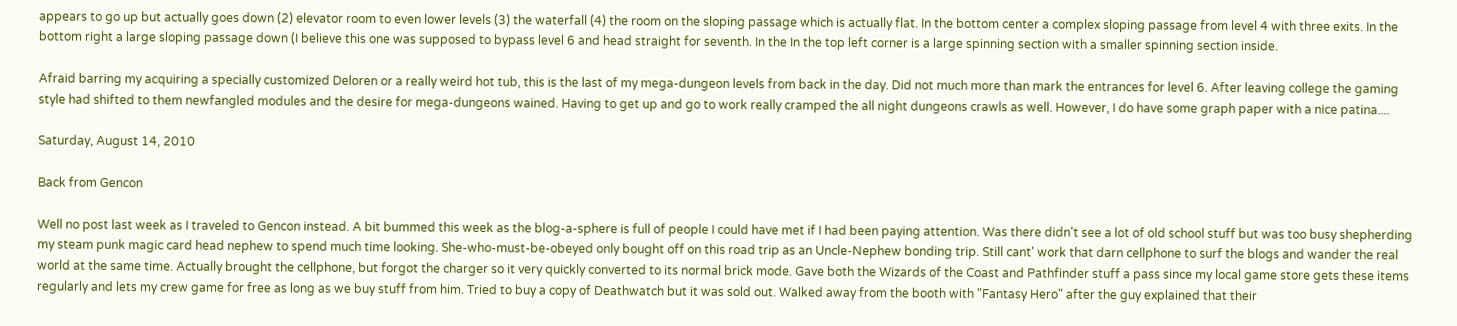appears to go up but actually goes down (2) elevator room to even lower levels (3) the waterfall (4) the room on the sloping passage which is actually flat. In the bottom center a complex sloping passage from level 4 with three exits. In the bottom right a large sloping passage down (I believe this one was supposed to bypass level 6 and head straight for seventh. In the In the top left corner is a large spinning section with a smaller spinning section inside.

Afraid barring my acquiring a specially customized Deloren or a really weird hot tub, this is the last of my mega-dungeon levels from back in the day. Did not much more than mark the entrances for level 6. After leaving college the gaming style had shifted to them newfangled modules and the desire for mega-dungeons wained. Having to get up and go to work really cramped the all night dungeons crawls as well. However, I do have some graph paper with a nice patina....

Saturday, August 14, 2010

Back from Gencon

Well no post last week as I traveled to Gencon instead. A bit bummed this week as the blog-a-sphere is full of people I could have met if I had been paying attention. Was there didn't see a lot of old school stuff but was too busy shepherding my steam punk magic card head nephew to spend much time looking. She-who-must-be-obeyed only bought off on this road trip as an Uncle-Nephew bonding trip. Still cant' work that darn cellphone to surf the blogs and wander the real world at the same time. Actually brought the cellphone, but forgot the charger so it very quickly converted to its normal brick mode. Gave both the Wizards of the Coast and Pathfinder stuff a pass since my local game store gets these items regularly and lets my crew game for free as long as we buy stuff from him. Tried to buy a copy of Deathwatch but it was sold out. Walked away from the booth with "Fantasy Hero" after the guy explained that their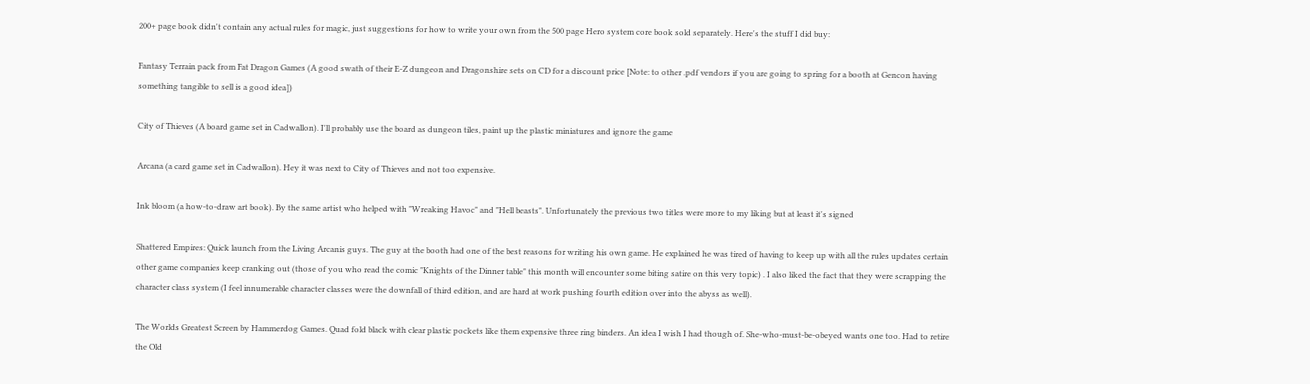200+ page book didn't contain any actual rules for magic, just suggestions for how to write your own from the 500 page Hero system core book sold separately. Here's the stuff I did buy:

Fantasy Terrain pack from Fat Dragon Games (A good swath of their E-Z dungeon and Dragonshire sets on CD for a discount price [Note: to other .pdf vendors if you are going to spring for a booth at Gencon having something tangible to sell is a good idea])

City of Thieves (A board game set in Cadwallon). I'll probably use the board as dungeon tiles, paint up the plastic miniatures and ignore the game

Arcana (a card game set in Cadwallon). Hey it was next to City of Thieves and not too expensive.

Ink bloom (a how-to-draw art book). By the same artist who helped with "Wreaking Havoc" and "Hell beasts". Unfortunately the previous two titles were more to my liking but at least it's signed

Shattered Empires: Quick launch from the Living Arcanis guys. The guy at the booth had one of the best reasons for writing his own game. He explained he was tired of having to keep up with all the rules updates certain other game companies keep cranking out (those of you who read the comic "Knights of the Dinner table" this month will encounter some biting satire on this very topic) . I also liked the fact that they were scrapping the character class system (I feel innumerable character classes were the downfall of third edition, and are hard at work pushing fourth edition over into the abyss as well).

The Worlds Greatest Screen by Hammerdog Games. Quad fold black with clear plastic pockets like them expensive three ring binders. An idea I wish I had though of. She-who-must-be-obeyed wants one too. Had to retire the Old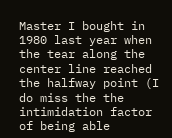Master I bought in 1980 last year when the tear along the center line reached the halfway point (I do miss the the intimidation factor of being able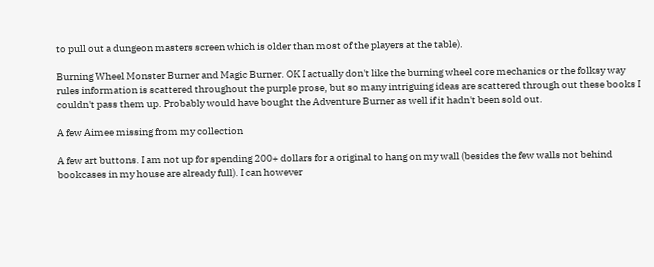to pull out a dungeon masters screen which is older than most of the players at the table).

Burning Wheel Monster Burner and Magic Burner. OK I actually don't like the burning wheel core mechanics or the folksy way rules information is scattered throughout the purple prose, but so many intriguing ideas are scattered through out these books I couldn't pass them up. Probably would have bought the Adventure Burner as well if it hadn't been sold out.

A few Aimee missing from my collection

A few art buttons. I am not up for spending 200+ dollars for a original to hang on my wall (besides the few walls not behind bookcases in my house are already full). I can however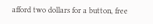afford two dollars for a button, free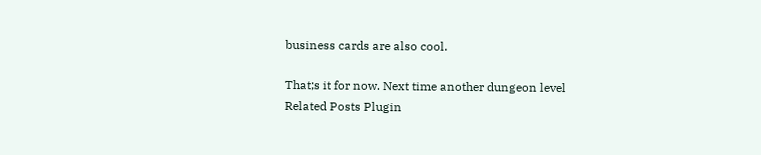business cards are also cool.

That;s it for now. Next time another dungeon level
Related Posts Plugin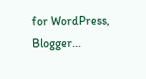for WordPress, Blogger...